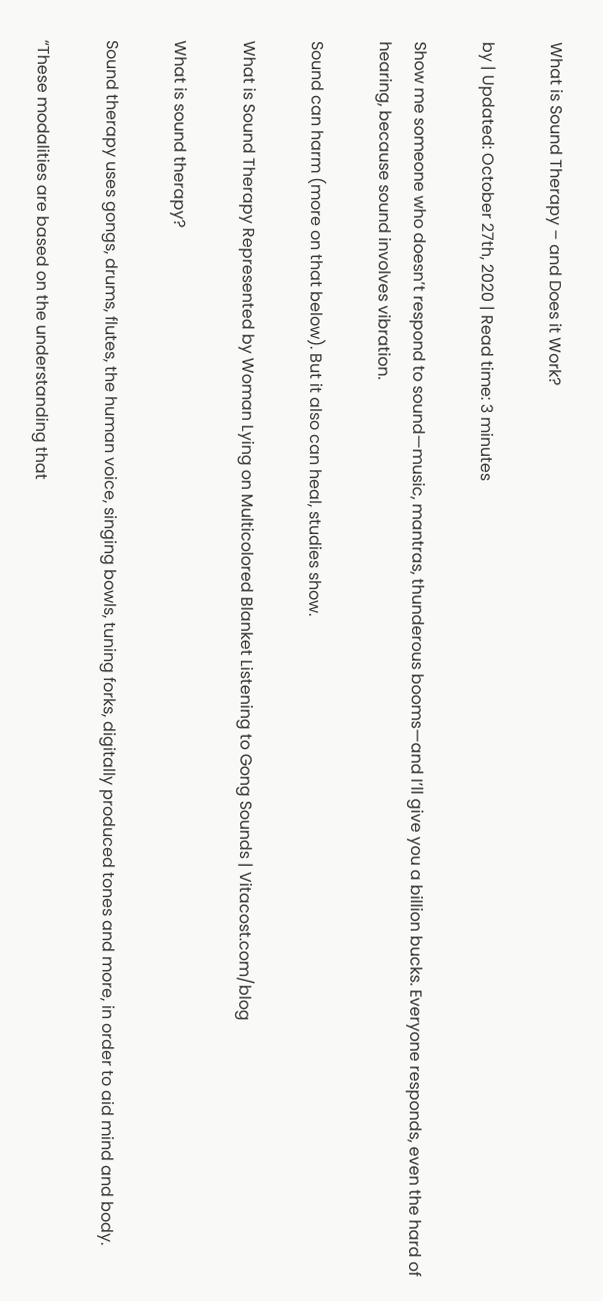What is Sound Therapy – and Does it Work?

by | Updated: October 27th, 2020 | Read time: 3 minutes

Show me someone who doesn’t respond to sound—music, mantras, thunderous booms—and I’ll give you a billion bucks. Everyone responds, even the hard of hearing, because sound involves vibration.

Sound can harm (more on that below). But it also can heal, studies show.

What is Sound Therapy Represented by Woman Lying on Multicolored Blanket Listening to Gong Sounds | Vitacost.com/blog

What is sound therapy?

Sound therapy uses gongs, drums, flutes, the human voice, singing bowls, tuning forks, digitally produced tones and more, in order to aid mind and body.

“These modalities are based on the understanding that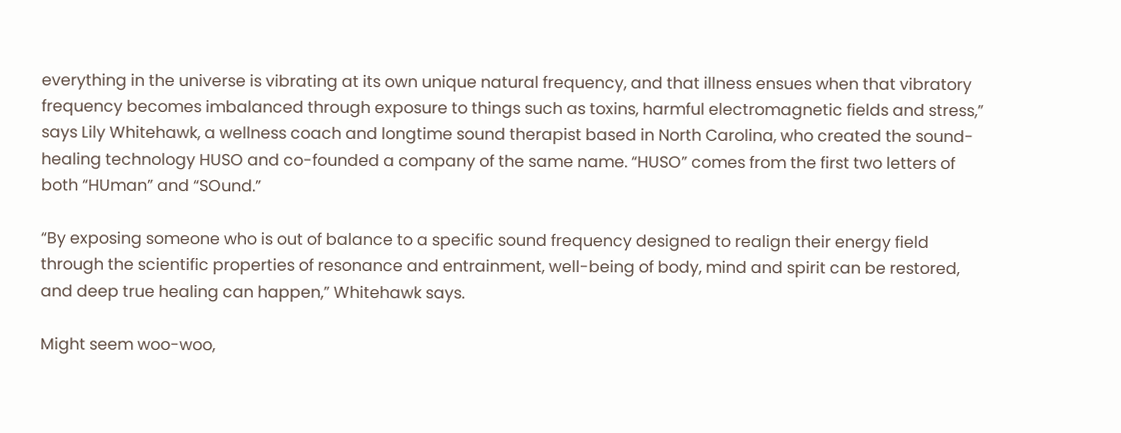everything in the universe is vibrating at its own unique natural frequency, and that illness ensues when that vibratory frequency becomes imbalanced through exposure to things such as toxins, harmful electromagnetic fields and stress,” says Lily Whitehawk, a wellness coach and longtime sound therapist based in North Carolina, who created the sound-healing technology HUSO and co-founded a company of the same name. “HUSO” comes from the first two letters of both “HUman” and “SOund.”

“By exposing someone who is out of balance to a specific sound frequency designed to realign their energy field through the scientific properties of resonance and entrainment, well-being of body, mind and spirit can be restored, and deep true healing can happen,” Whitehawk says.

Might seem woo-woo,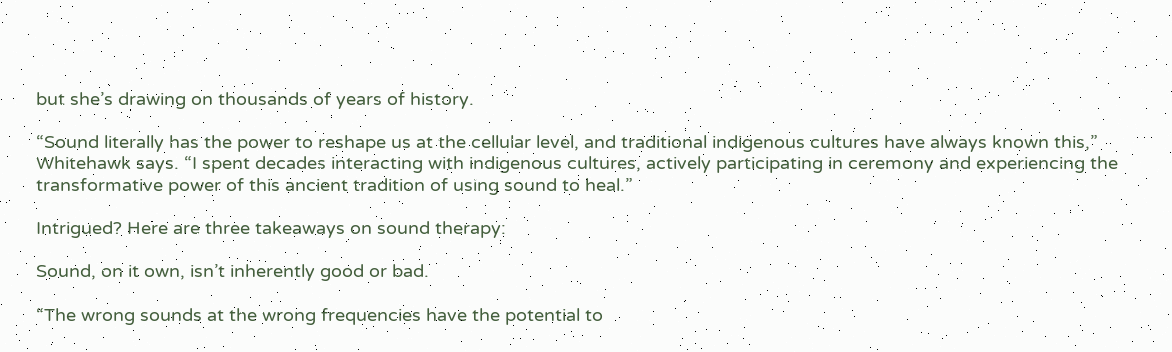but she’s drawing on thousands of years of history.

“Sound literally has the power to reshape us at the cellular level, and traditional indigenous cultures have always known this,” Whitehawk says. “I spent decades interacting with indigenous cultures, actively participating in ceremony and experiencing the transformative power of this ancient tradition of using sound to heal.”

Intrigued? Here are three takeaways on sound therapy:

Sound, on it own, isn’t inherently good or bad.

“The wrong sounds at the wrong frequencies have the potential to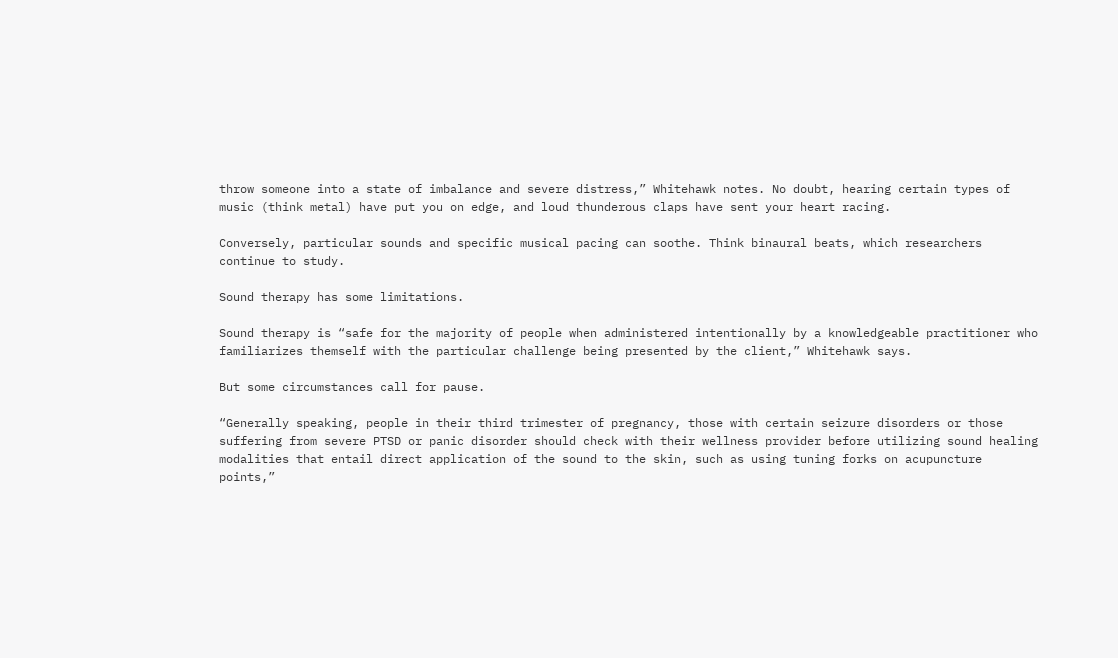throw someone into a state of imbalance and severe distress,” Whitehawk notes. No doubt, hearing certain types of music (think metal) have put you on edge, and loud thunderous claps have sent your heart racing.

Conversely, particular sounds and specific musical pacing can soothe. Think binaural beats, which researchers continue to study.

Sound therapy has some limitations.

Sound therapy is “safe for the majority of people when administered intentionally by a knowledgeable practitioner who familiarizes themself with the particular challenge being presented by the client,” Whitehawk says.

But some circumstances call for pause.

“Generally speaking, people in their third trimester of pregnancy, those with certain seizure disorders or those suffering from severe PTSD or panic disorder should check with their wellness provider before utilizing sound healing modalities that entail direct application of the sound to the skin, such as using tuning forks on acupuncture points,”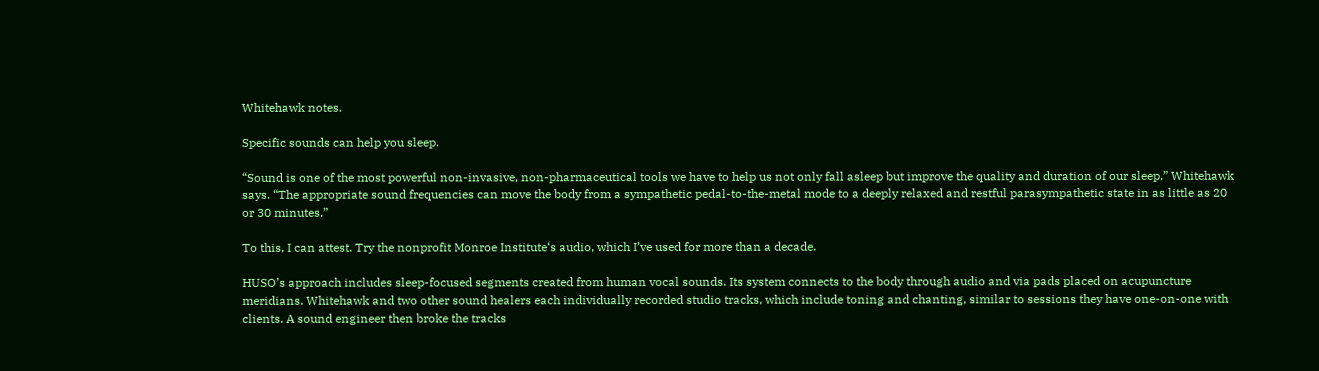Whitehawk notes.

Specific sounds can help you sleep.

“Sound is one of the most powerful non-invasive, non-pharmaceutical tools we have to help us not only fall asleep but improve the quality and duration of our sleep,” Whitehawk says. “The appropriate sound frequencies can move the body from a sympathetic pedal-to-the-metal mode to a deeply relaxed and restful parasympathetic state in as little as 20 or 30 minutes.”

To this, I can attest. Try the nonprofit Monroe Institute‘s audio, which I’ve used for more than a decade.

HUSO’s approach includes sleep-focused segments created from human vocal sounds. Its system connects to the body through audio and via pads placed on acupuncture meridians. Whitehawk and two other sound healers each individually recorded studio tracks, which include toning and chanting, similar to sessions they have one-on-one with clients. A sound engineer then broke the tracks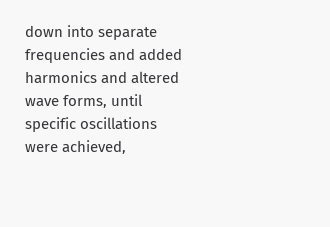down into separate frequencies and added harmonics and altered wave forms, until specific oscillations were achieved,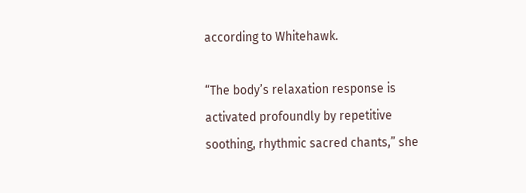according to Whitehawk.

“The body’s relaxation response is activated profoundly by repetitive soothing, rhythmic sacred chants,” she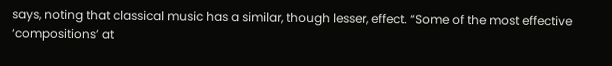says, noting that classical music has a similar, though lesser, effect. “Some of the most effective ‘compositions’ at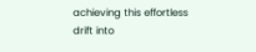achieving this effortless drift into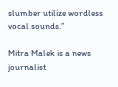slumber utilize wordless vocal sounds.”

Mitra Malek is a news journalist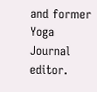and former Yoga Journal editor.